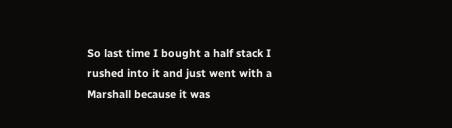So last time I bought a half stack I rushed into it and just went with a Marshall because it was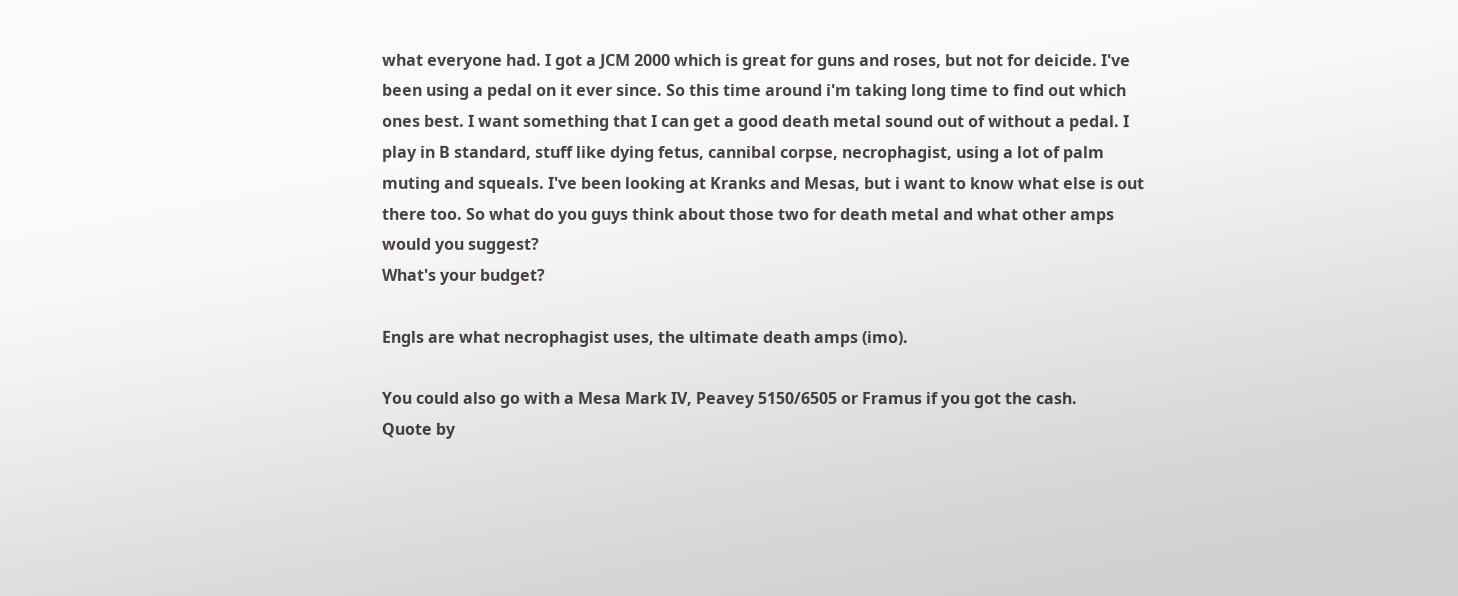what everyone had. I got a JCM 2000 which is great for guns and roses, but not for deicide. I've been using a pedal on it ever since. So this time around i'm taking long time to find out which ones best. I want something that I can get a good death metal sound out of without a pedal. I play in B standard, stuff like dying fetus, cannibal corpse, necrophagist, using a lot of palm muting and squeals. I've been looking at Kranks and Mesas, but i want to know what else is out there too. So what do you guys think about those two for death metal and what other amps would you suggest?
What's your budget?

Engls are what necrophagist uses, the ultimate death amps (imo).

You could also go with a Mesa Mark IV, Peavey 5150/6505 or Framus if you got the cash.
Quote by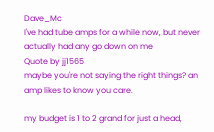Dave_Mc
I've had tube amps for a while now, but never actually had any go down on me
Quote by jj1565
maybe you're not saying the right things? an amp likes to know you care.

my budget is 1 to 2 grand for just a head,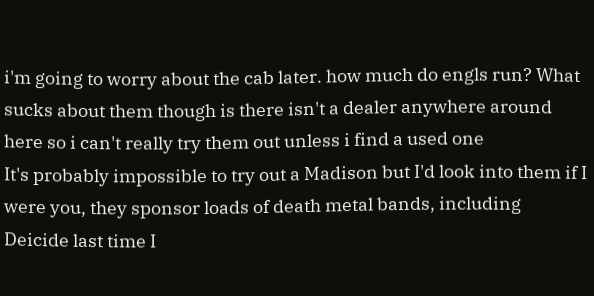i'm going to worry about the cab later. how much do engls run? What sucks about them though is there isn't a dealer anywhere around here so i can't really try them out unless i find a used one
It's probably impossible to try out a Madison but I'd look into them if I were you, they sponsor loads of death metal bands, including Deicide last time I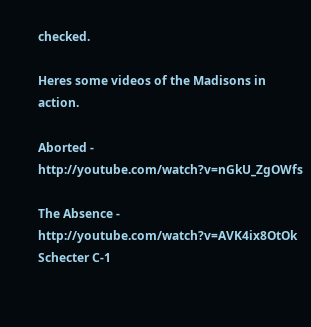checked.

Heres some videos of the Madisons in action.

Aborted - http://youtube.com/watch?v=nGkU_ZgOWfs

The Absence - http://youtube.com/watch?v=AVK4ix8OtOk
Schecter C-1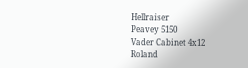Hellraiser
Peavey 5150
Vader Cabinet 4x12
Roland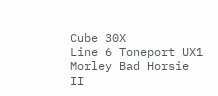Cube 30X
Line 6 Toneport UX1
Morley Bad Horsie II